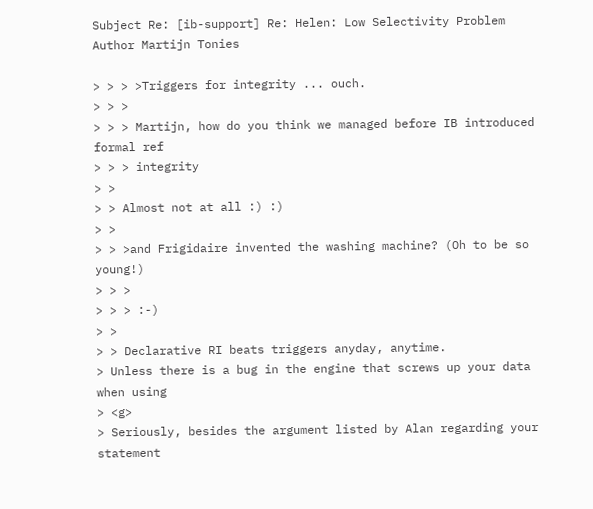Subject Re: [ib-support] Re: Helen: Low Selectivity Problem
Author Martijn Tonies

> > > >Triggers for integrity ... ouch.
> > >
> > > Martijn, how do you think we managed before IB introduced formal ref
> > > integrity
> >
> > Almost not at all :) :)
> >
> > >and Frigidaire invented the washing machine? (Oh to be so young!)
> > >
> > > :-)
> >
> > Declarative RI beats triggers anyday, anytime.
> Unless there is a bug in the engine that screws up your data when using
> <g>
> Seriously, besides the argument listed by Alan regarding your statement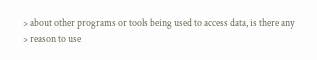> about other programs or tools being used to access data, is there any
> reason to use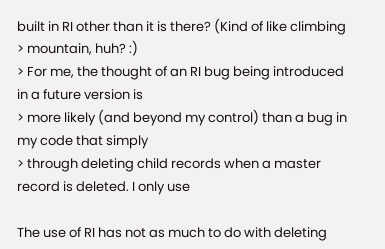built in RI other than it is there? (Kind of like climbing
> mountain, huh? :)
> For me, the thought of an RI bug being introduced in a future version is
> more likely (and beyond my control) than a bug in my code that simply
> through deleting child records when a master record is deleted. I only use

The use of RI has not as much to do with deleting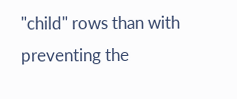"child" rows than with
preventing the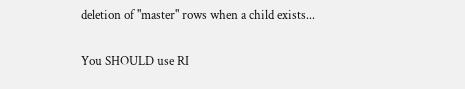deletion of "master" rows when a child exists...

You SHOULD use RI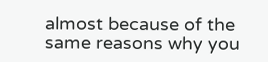almost because of the same reasons why you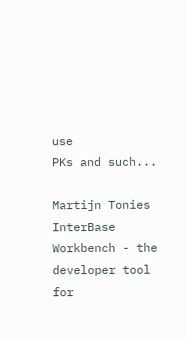use
PKs and such...

Martijn Tonies
InterBase Workbench - the developer tool for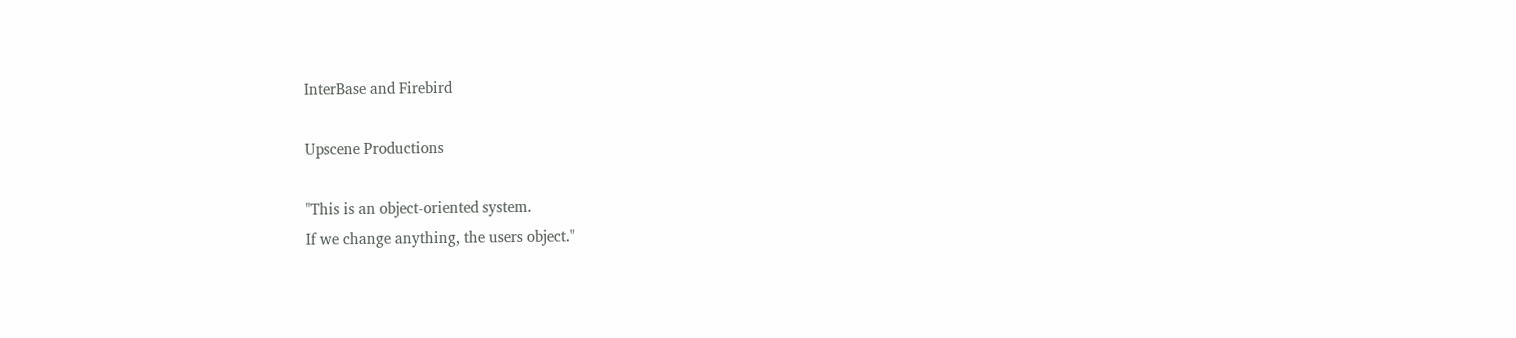InterBase and Firebird

Upscene Productions

"This is an object-oriented system.
If we change anything, the users object."